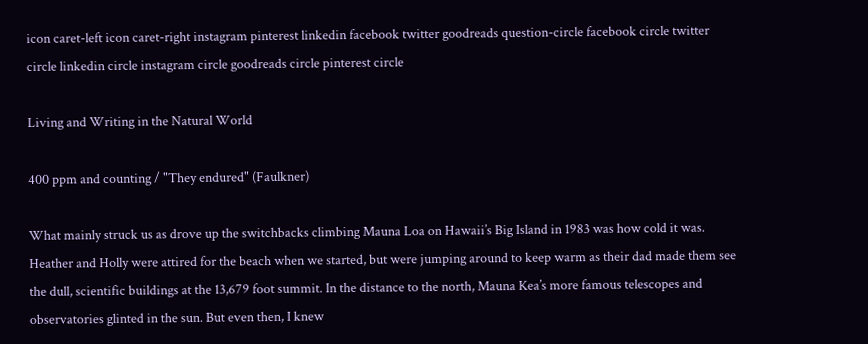icon caret-left icon caret-right instagram pinterest linkedin facebook twitter goodreads question-circle facebook circle twitter circle linkedin circle instagram circle goodreads circle pinterest circle

Living and Writing in the Natural World

400 ppm and counting / "They endured" (Faulkner)

What mainly struck us as drove up the switchbacks climbing Mauna Loa on Hawaii’s Big Island in 1983 was how cold it was. Heather and Holly were attired for the beach when we started, but were jumping around to keep warm as their dad made them see the dull, scientific buildings at the 13,679 foot summit. In the distance to the north, Mauna Kea’s more famous telescopes and observatories glinted in the sun. But even then, I knew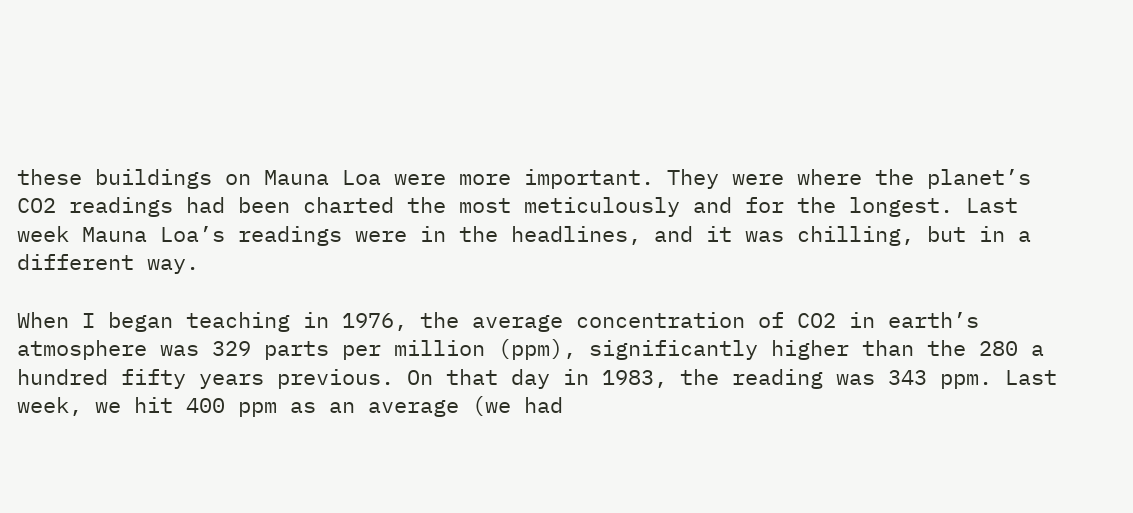these buildings on Mauna Loa were more important. They were where the planet’s CO2 readings had been charted the most meticulously and for the longest. Last week Mauna Loa’s readings were in the headlines, and it was chilling, but in a different way.

When I began teaching in 1976, the average concentration of CO2 in earth’s atmosphere was 329 parts per million (ppm), significantly higher than the 280 a hundred fifty years previous. On that day in 1983, the reading was 343 ppm. Last week, we hit 400 ppm as an average (we had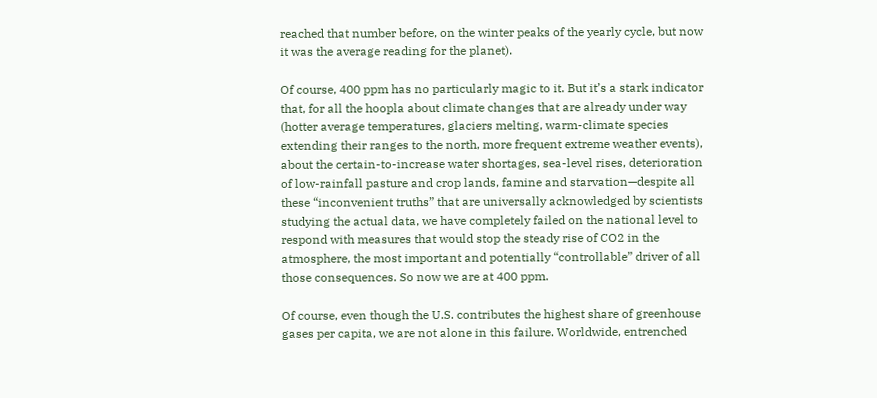reached that number before, on the winter peaks of the yearly cycle, but now it was the average reading for the planet).

Of course, 400 ppm has no particularly magic to it. But it’s a stark indicator that, for all the hoopla about climate changes that are already under way (hotter average temperatures, glaciers melting, warm-climate species extending their ranges to the north, more frequent extreme weather events), about the certain-to-increase water shortages, sea-level rises, deterioration of low-rainfall pasture and crop lands, famine and starvation—despite all these “inconvenient truths” that are universally acknowledged by scientists studying the actual data, we have completely failed on the national level to respond with measures that would stop the steady rise of CO2 in the atmosphere, the most important and potentially “controllable” driver of all those consequences. So now we are at 400 ppm.

Of course, even though the U.S. contributes the highest share of greenhouse gases per capita, we are not alone in this failure. Worldwide, entrenched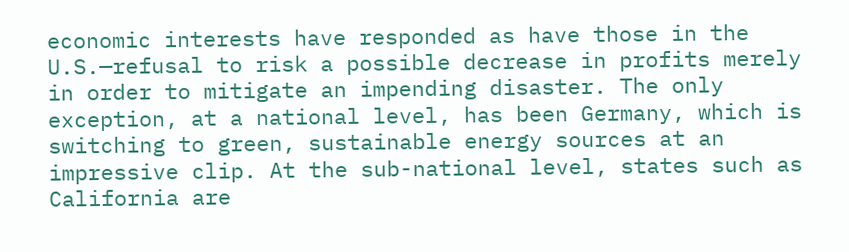economic interests have responded as have those in the U.S.—refusal to risk a possible decrease in profits merely in order to mitigate an impending disaster. The only exception, at a national level, has been Germany, which is switching to green, sustainable energy sources at an impressive clip. At the sub-national level, states such as California are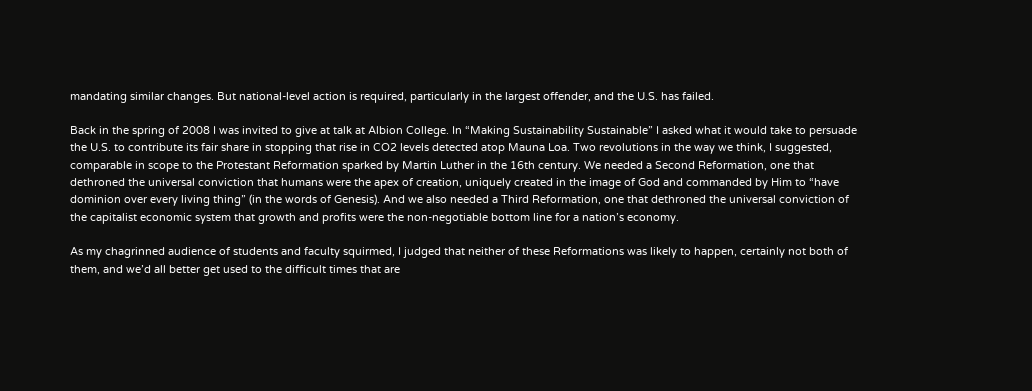mandating similar changes. But national-level action is required, particularly in the largest offender, and the U.S. has failed.

Back in the spring of 2008 I was invited to give at talk at Albion College. In “Making Sustainability Sustainable” I asked what it would take to persuade the U.S. to contribute its fair share in stopping that rise in CO2 levels detected atop Mauna Loa. Two revolutions in the way we think, I suggested, comparable in scope to the Protestant Reformation sparked by Martin Luther in the 16th century. We needed a Second Reformation, one that dethroned the universal conviction that humans were the apex of creation, uniquely created in the image of God and commanded by Him to “have dominion over every living thing” (in the words of Genesis). And we also needed a Third Reformation, one that dethroned the universal conviction of the capitalist economic system that growth and profits were the non-negotiable bottom line for a nation’s economy.

As my chagrinned audience of students and faculty squirmed, I judged that neither of these Reformations was likely to happen, certainly not both of them, and we’d all better get used to the difficult times that are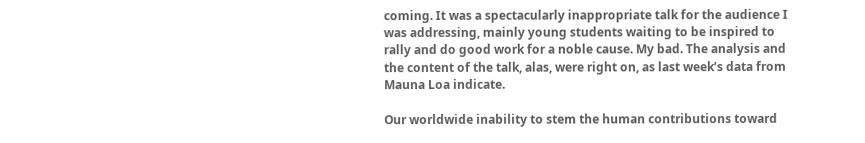coming. It was a spectacularly inappropriate talk for the audience I was addressing, mainly young students waiting to be inspired to rally and do good work for a noble cause. My bad. The analysis and the content of the talk, alas, were right on, as last week’s data from Mauna Loa indicate.

Our worldwide inability to stem the human contributions toward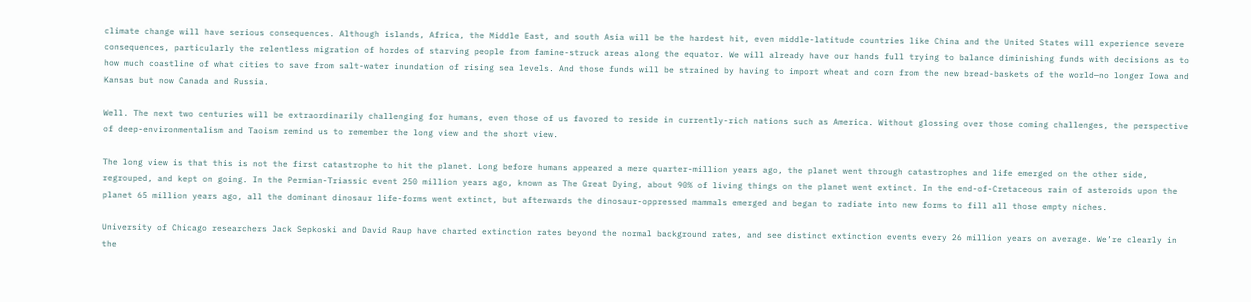climate change will have serious consequences. Although islands, Africa, the Middle East, and south Asia will be the hardest hit, even middle-latitude countries like China and the United States will experience severe consequences, particularly the relentless migration of hordes of starving people from famine-struck areas along the equator. We will already have our hands full trying to balance diminishing funds with decisions as to how much coastline of what cities to save from salt-water inundation of rising sea levels. And those funds will be strained by having to import wheat and corn from the new bread-baskets of the world—no longer Iowa and Kansas but now Canada and Russia.

Well. The next two centuries will be extraordinarily challenging for humans, even those of us favored to reside in currently-rich nations such as America. Without glossing over those coming challenges, the perspective of deep-environmentalism and Taoism remind us to remember the long view and the short view.

The long view is that this is not the first catastrophe to hit the planet. Long before humans appeared a mere quarter-million years ago, the planet went through catastrophes and life emerged on the other side, regrouped, and kept on going. In the Permian-Triassic event 250 million years ago, known as The Great Dying, about 90% of living things on the planet went extinct. In the end-of-Cretaceous rain of asteroids upon the planet 65 million years ago, all the dominant dinosaur life-forms went extinct, but afterwards the dinosaur-oppressed mammals emerged and began to radiate into new forms to fill all those empty niches.

University of Chicago researchers Jack Sepkoski and David Raup have charted extinction rates beyond the normal background rates, and see distinct extinction events every 26 million years on average. We’re clearly in the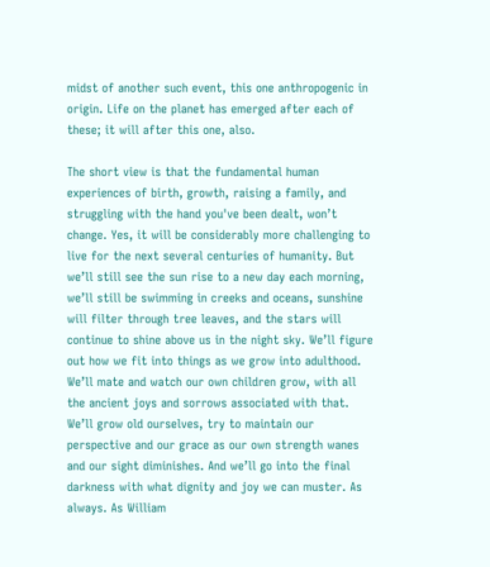midst of another such event, this one anthropogenic in origin. Life on the planet has emerged after each of these; it will after this one, also.

The short view is that the fundamental human experiences of birth, growth, raising a family, and struggling with the hand you've been dealt, won’t change. Yes, it will be considerably more challenging to live for the next several centuries of humanity. But we’ll still see the sun rise to a new day each morning, we’ll still be swimming in creeks and oceans, sunshine will filter through tree leaves, and the stars will continue to shine above us in the night sky. We’ll figure out how we fit into things as we grow into adulthood. We’ll mate and watch our own children grow, with all the ancient joys and sorrows associated with that. We’ll grow old ourselves, try to maintain our perspective and our grace as our own strength wanes and our sight diminishes. And we’ll go into the final darkness with what dignity and joy we can muster. As always. As William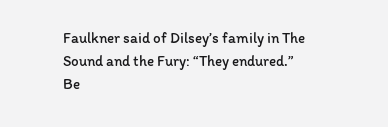Faulkner said of Dilsey’s family in The Sound and the Fury: “They endured.”
Be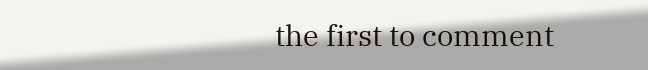the first to comment